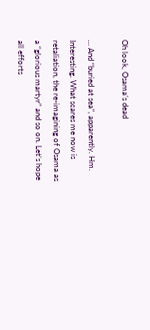Oh look, Osama’s dead

… And “buried at sea”, apparently. Hm. Interesting. What scares me now is retaliation, the re-imagining of Osama as a “glorious martyr” and so on. Let’s hope all efforts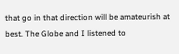that go in that direction will be amateurish at best. The Globe and I listened to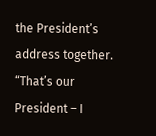the President’s address together. “That’s our President – I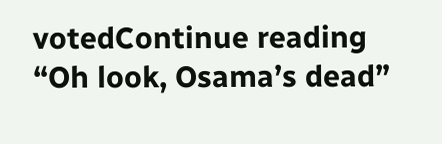votedContinue reading “Oh look, Osama’s dead”